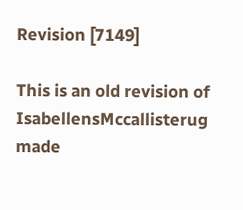Revision [7149]

This is an old revision of IsabellensMccallisterug made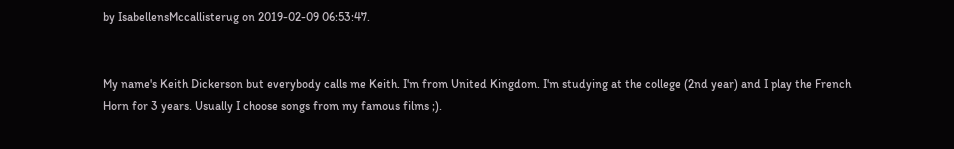by IsabellensMccallisterug on 2019-02-09 06:53:47.


My name's Keith Dickerson but everybody calls me Keith. I'm from United Kingdom. I'm studying at the college (2nd year) and I play the French Horn for 3 years. Usually I choose songs from my famous films ;).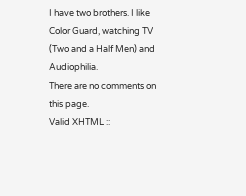I have two brothers. I like Color Guard, watching TV (Two and a Half Men) and Audiophilia.
There are no comments on this page.
Valid XHTML ::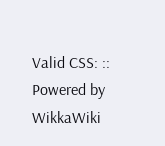Valid CSS: :: Powered by WikkaWiki